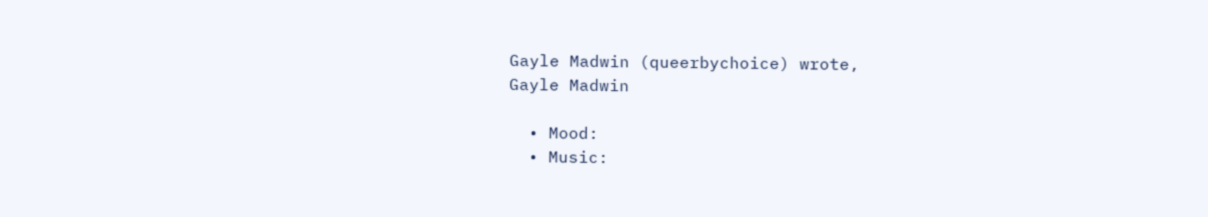Gayle Madwin (queerbychoice) wrote,
Gayle Madwin

  • Mood:
  • Music: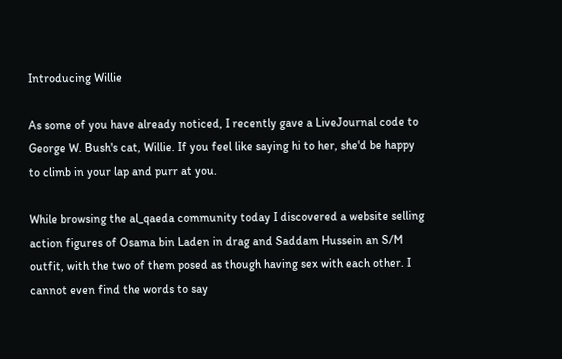Introducing Willie

As some of you have already noticed, I recently gave a LiveJournal code to George W. Bush's cat, Willie. If you feel like saying hi to her, she'd be happy to climb in your lap and purr at you.

While browsing the al_qaeda community today I discovered a website selling action figures of Osama bin Laden in drag and Saddam Hussein an S/M outfit, with the two of them posed as though having sex with each other. I cannot even find the words to say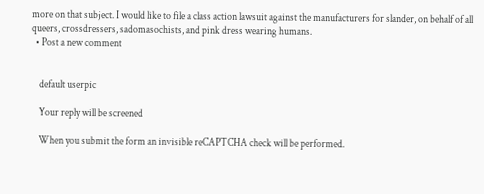more on that subject. I would like to file a class action lawsuit against the manufacturers for slander, on behalf of all queers, crossdressers, sadomasochists, and pink dress wearing humans.
  • Post a new comment


    default userpic

    Your reply will be screened

    When you submit the form an invisible reCAPTCHA check will be performed.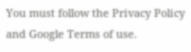You must follow the Privacy Policy and Google Terms of use.